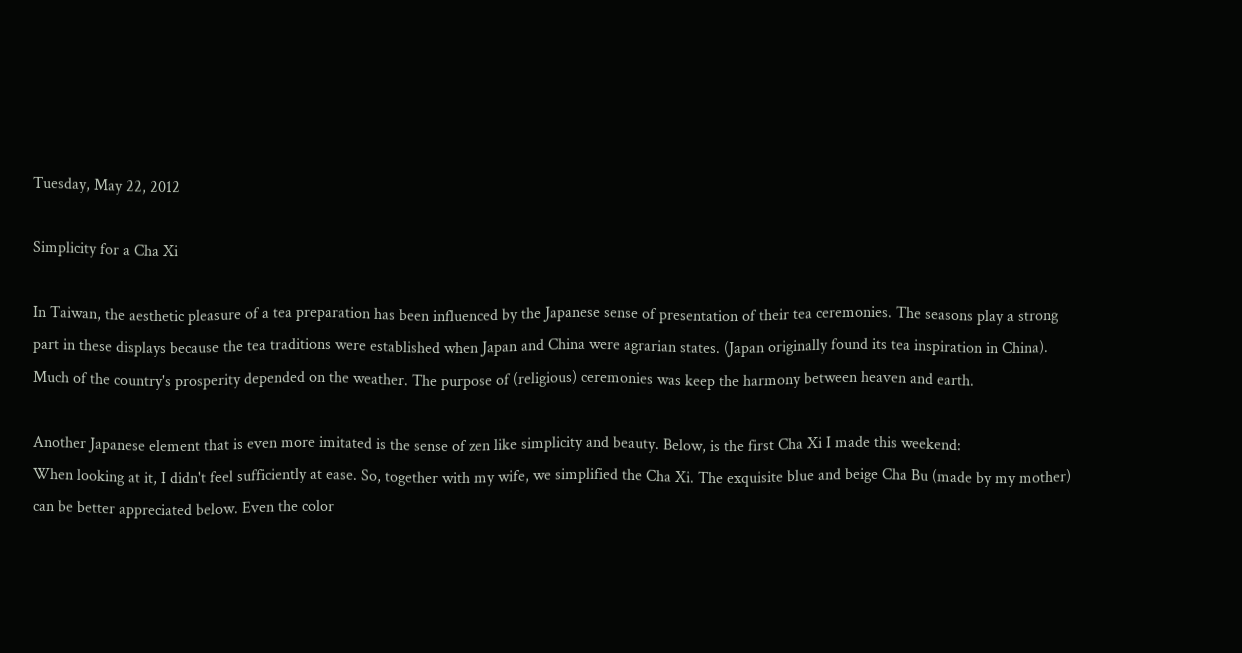Tuesday, May 22, 2012

Simplicity for a Cha Xi

In Taiwan, the aesthetic pleasure of a tea preparation has been influenced by the Japanese sense of presentation of their tea ceremonies. The seasons play a strong part in these displays because the tea traditions were established when Japan and China were agrarian states. (Japan originally found its tea inspiration in China). Much of the country's prosperity depended on the weather. The purpose of (religious) ceremonies was keep the harmony between heaven and earth.

Another Japanese element that is even more imitated is the sense of zen like simplicity and beauty. Below, is the first Cha Xi I made this weekend:
When looking at it, I didn't feel sufficiently at ease. So, together with my wife, we simplified the Cha Xi. The exquisite blue and beige Cha Bu (made by my mother) can be better appreciated below. Even the color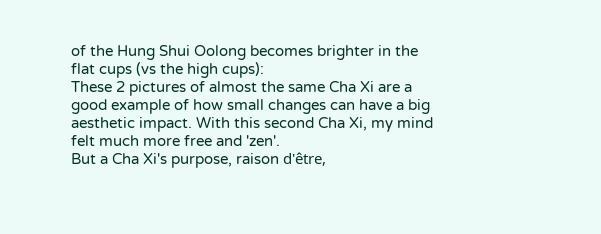of the Hung Shui Oolong becomes brighter in the flat cups (vs the high cups):
These 2 pictures of almost the same Cha Xi are a good example of how small changes can have a big aesthetic impact. With this second Cha Xi, my mind felt much more free and 'zen'.
But a Cha Xi's purpose, raison d'être,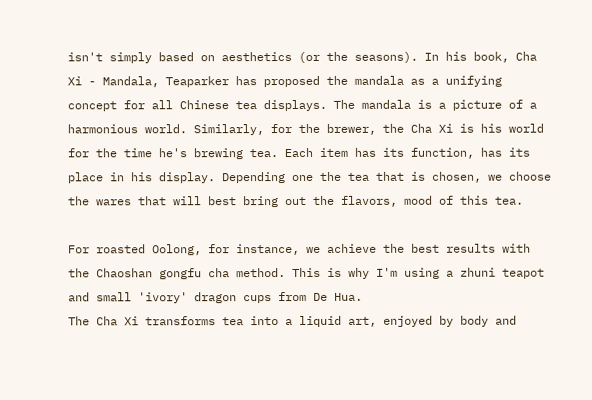isn't simply based on aesthetics (or the seasons). In his book, Cha Xi - Mandala, Teaparker has proposed the mandala as a unifying concept for all Chinese tea displays. The mandala is a picture of a harmonious world. Similarly, for the brewer, the Cha Xi is his world for the time he's brewing tea. Each item has its function, has its place in his display. Depending one the tea that is chosen, we choose the wares that will best bring out the flavors, mood of this tea.

For roasted Oolong, for instance, we achieve the best results with the Chaoshan gongfu cha method. This is why I'm using a zhuni teapot and small 'ivory' dragon cups from De Hua.
The Cha Xi transforms tea into a liquid art, enjoyed by body and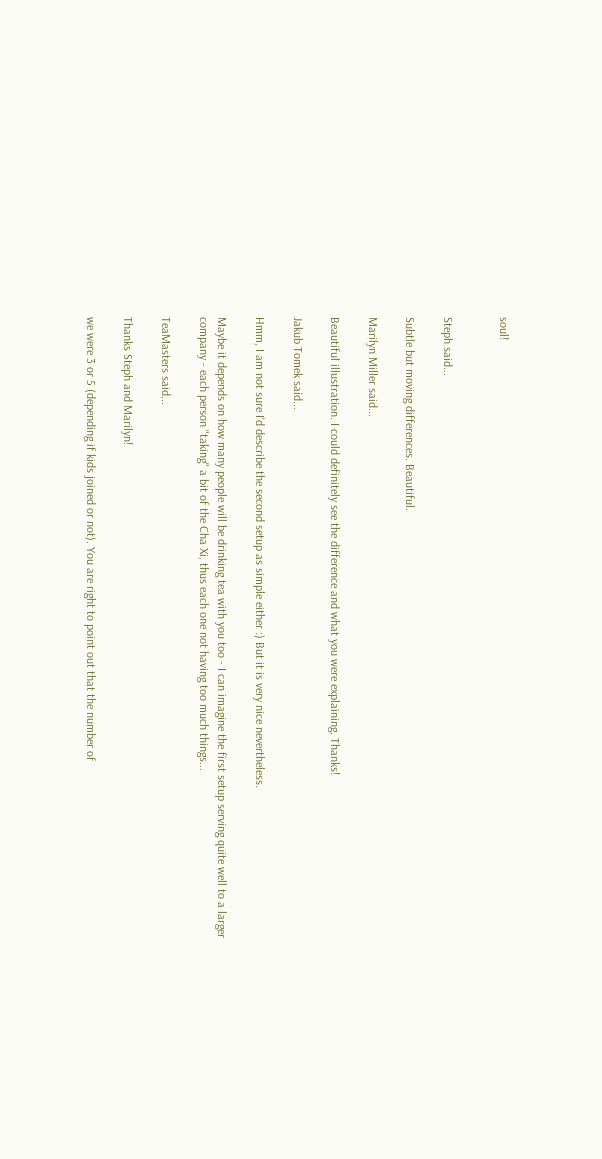soul!


Steph said...

Subtle but moving differences. Beautiful.

Marilyn Miller said...

Beautiful illustration. I could definitely see the difference and what you were explaining. Thanks!

Jakub Tomek said...

Hmm, I am not sure I'd describe the second setup as simple either :) But it is very nice nevertheless.

Maybe it depends on how many people will be drinking tea with you too - I can imagine the first setup serving quite well to a larger company - each person "taking" a bit of the Cha Xi, thus each one not having too much things...

TeaMasters said...

Thanks Steph and Marilyn!

we were 3 or 5 (depending if kids joined or not). You are right to point out that the number of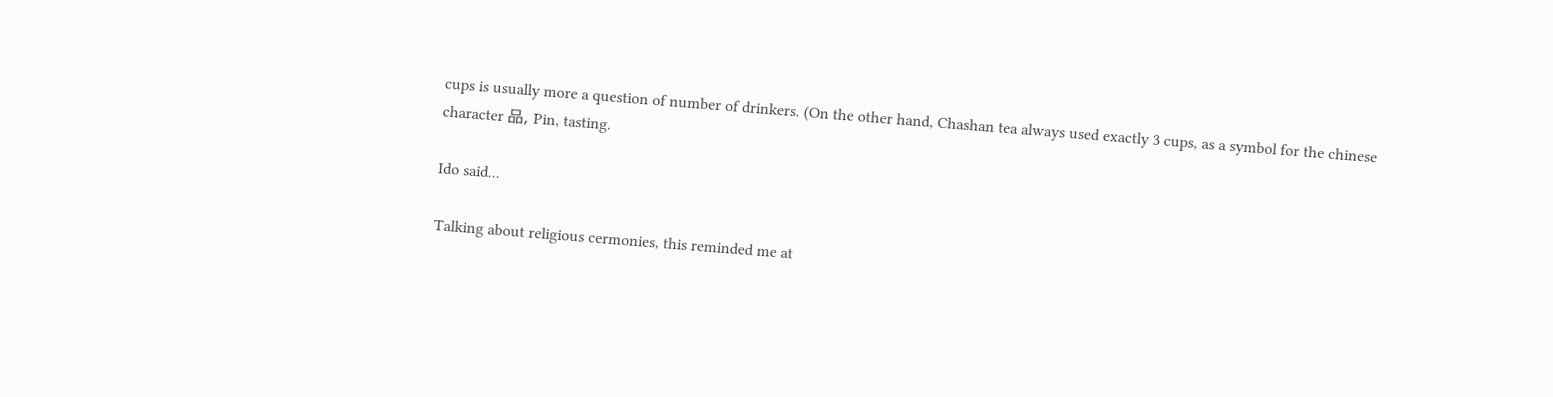cups is usually more a question of number of drinkers. (On the other hand, Chashan tea always used exactly 3 cups, as a symbol for the chinese character 品, Pin, tasting.

Ido said...

Talking about religious cermonies, this reminded me at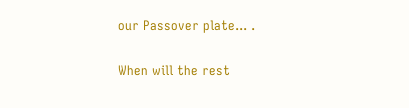our Passover plate... .

When will the rest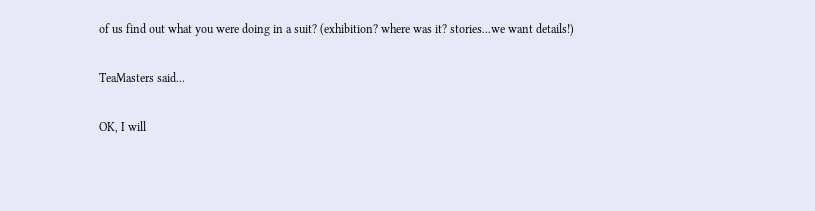of us find out what you were doing in a suit? (exhibition? where was it? stories...we want details!)

TeaMasters said...

OK, I will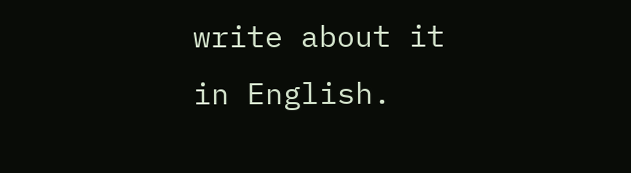write about it in English.